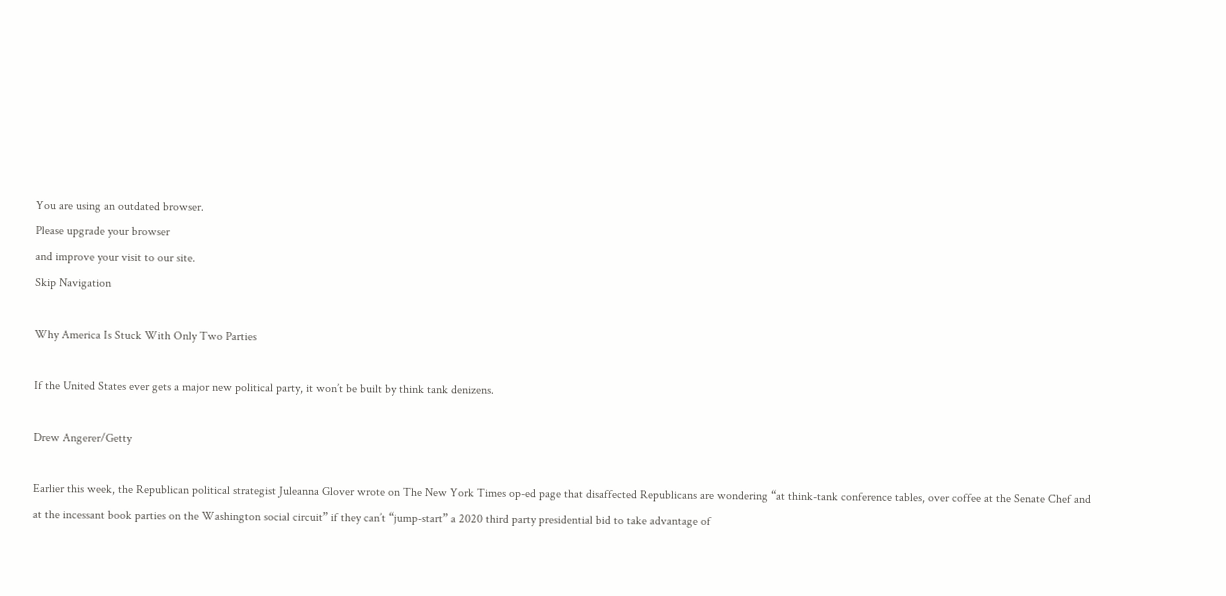You are using an outdated browser.
Please upgrade your browser
and improve your visit to our site.
Skip Navigation

Why America Is Stuck With Only Two Parties

If the United States ever gets a major new political party, it won’t be built by think tank denizens.

Drew Angerer/Getty

Earlier this week, the Republican political strategist Juleanna Glover wrote on The New York Times op-ed page that disaffected Republicans are wondering “at think-tank conference tables, over coffee at the Senate Chef and at the incessant book parties on the Washington social circuit” if they can’t “jump-start” a 2020 third party presidential bid to take advantage of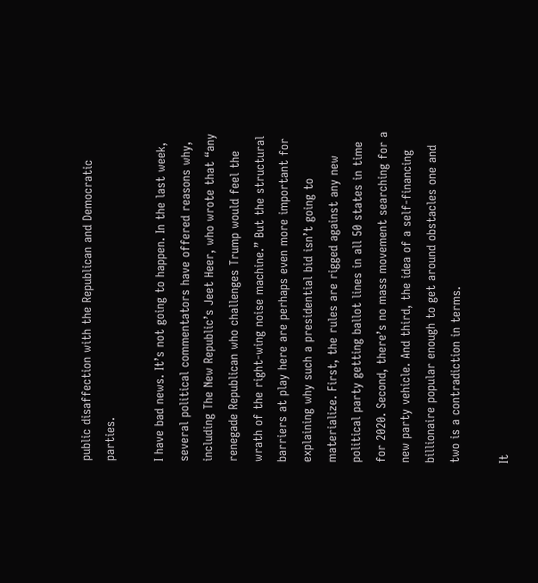public disaffection with the Republican and Democratic parties.

I have bad news. It’s not going to happen. In the last week, several political commentators have offered reasons why, including The New Republic’s Jeet Heer, who wrote that “any renegade Republican who challenges Trump would feel the wrath of the right-wing noise machine.” But the structural barriers at play here are perhaps even more important for explaining why such a presidential bid isn’t going to materialize. First, the rules are rigged against any new political party getting ballot lines in all 50 states in time for 2020. Second, there’s no mass movement searching for a new party vehicle. And third, the idea of a self-financing billionaire popular enough to get around obstacles one and two is a contradiction in terms.

It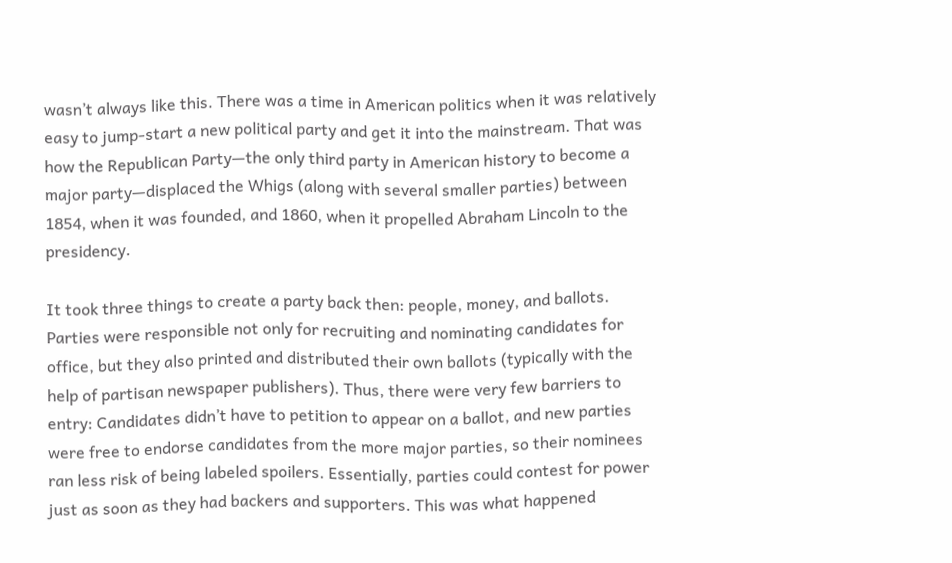wasn’t always like this. There was a time in American politics when it was relatively easy to jump-start a new political party and get it into the mainstream. That was how the Republican Party—the only third party in American history to become a major party—displaced the Whigs (along with several smaller parties) between 1854, when it was founded, and 1860, when it propelled Abraham Lincoln to the presidency.

It took three things to create a party back then: people, money, and ballots. Parties were responsible not only for recruiting and nominating candidates for office, but they also printed and distributed their own ballots (typically with the help of partisan newspaper publishers). Thus, there were very few barriers to entry: Candidates didn’t have to petition to appear on a ballot, and new parties were free to endorse candidates from the more major parties, so their nominees ran less risk of being labeled spoilers. Essentially, parties could contest for power just as soon as they had backers and supporters. This was what happened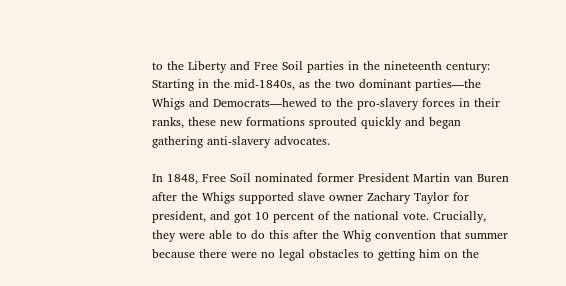to the Liberty and Free Soil parties in the nineteenth century: Starting in the mid-1840s, as the two dominant parties—the Whigs and Democrats—hewed to the pro-slavery forces in their ranks, these new formations sprouted quickly and began gathering anti-slavery advocates.

In 1848, Free Soil nominated former President Martin van Buren after the Whigs supported slave owner Zachary Taylor for president, and got 10 percent of the national vote. Crucially, they were able to do this after the Whig convention that summer because there were no legal obstacles to getting him on the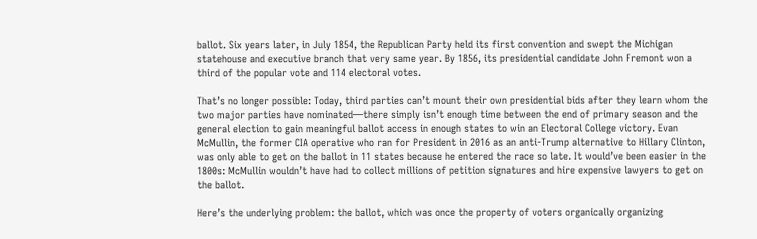ballot. Six years later, in July 1854, the Republican Party held its first convention and swept the Michigan statehouse and executive branch that very same year. By 1856, its presidential candidate John Fremont won a third of the popular vote and 114 electoral votes.

That’s no longer possible: Today, third parties can’t mount their own presidential bids after they learn whom the two major parties have nominated—there simply isn’t enough time between the end of primary season and the general election to gain meaningful ballot access in enough states to win an Electoral College victory. Evan McMullin, the former CIA operative who ran for President in 2016 as an anti-Trump alternative to Hillary Clinton, was only able to get on the ballot in 11 states because he entered the race so late. It would’ve been easier in the 1800s: McMullin wouldn’t have had to collect millions of petition signatures and hire expensive lawyers to get on the ballot.

Here’s the underlying problem: the ballot, which was once the property of voters organically organizing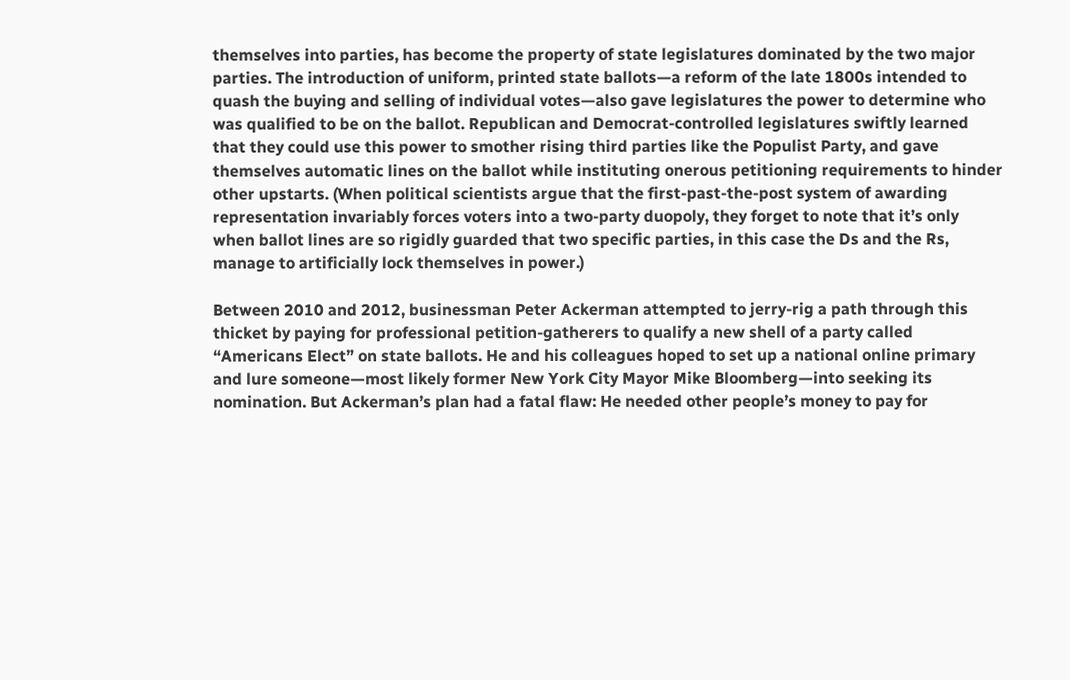themselves into parties, has become the property of state legislatures dominated by the two major parties. The introduction of uniform, printed state ballots—a reform of the late 1800s intended to quash the buying and selling of individual votes—also gave legislatures the power to determine who was qualified to be on the ballot. Republican and Democrat-controlled legislatures swiftly learned that they could use this power to smother rising third parties like the Populist Party, and gave themselves automatic lines on the ballot while instituting onerous petitioning requirements to hinder other upstarts. (When political scientists argue that the first-past-the-post system of awarding representation invariably forces voters into a two-party duopoly, they forget to note that it’s only when ballot lines are so rigidly guarded that two specific parties, in this case the Ds and the Rs, manage to artificially lock themselves in power.)

Between 2010 and 2012, businessman Peter Ackerman attempted to jerry-rig a path through this thicket by paying for professional petition-gatherers to qualify a new shell of a party called “Americans Elect” on state ballots. He and his colleagues hoped to set up a national online primary and lure someone—most likely former New York City Mayor Mike Bloomberg—into seeking its nomination. But Ackerman’s plan had a fatal flaw: He needed other people’s money to pay for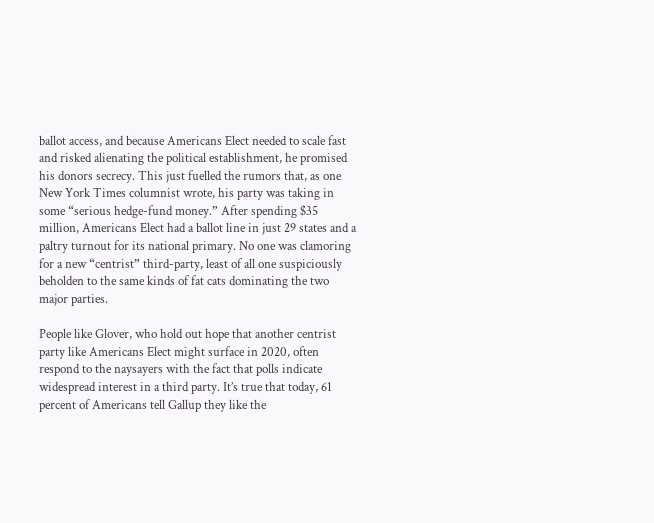ballot access, and because Americans Elect needed to scale fast and risked alienating the political establishment, he promised his donors secrecy. This just fuelled the rumors that, as one New York Times columnist wrote, his party was taking in some “serious hedge-fund money.” After spending $35 million, Americans Elect had a ballot line in just 29 states and a paltry turnout for its national primary. No one was clamoring for a new “centrist” third-party, least of all one suspiciously beholden to the same kinds of fat cats dominating the two major parties.

People like Glover, who hold out hope that another centrist party like Americans Elect might surface in 2020, often respond to the naysayers with the fact that polls indicate widespread interest in a third party. It’s true that today, 61 percent of Americans tell Gallup they like the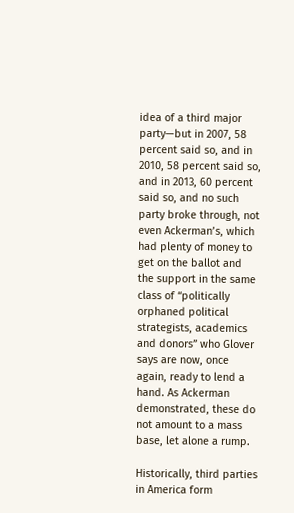idea of a third major party—but in 2007, 58 percent said so, and in 2010, 58 percent said so, and in 2013, 60 percent said so, and no such party broke through, not even Ackerman’s, which had plenty of money to get on the ballot and the support in the same class of “politically orphaned political strategists, academics and donors” who Glover says are now, once again, ready to lend a hand. As Ackerman demonstrated, these do not amount to a mass base, let alone a rump.

Historically, third parties in America form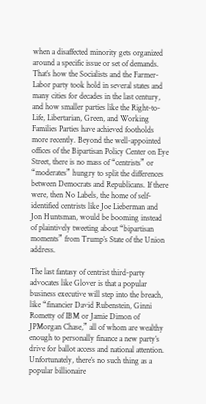when a disaffected minority gets organized around a specific issue or set of demands. That’s how the Socialists and the Farmer-Labor party took hold in several states and many cities for decades in the last century, and how smaller parties like the Right-to-Life, Libertarian, Green, and Working Families Parties have achieved footholds more recently. Beyond the well-appointed offices of the Bipartisan Policy Center on Eye Street, there is no mass of “centrists” or “moderates” hungry to split the differences between Democrats and Republicans. If there were, then No Labels, the home of self-identified centrists like Joe Lieberman and Jon Huntsman, would be booming instead of plaintively tweeting about “bipartisan moments” from Trump’s State of the Union address.

The last fantasy of centrist third-party advocates like Glover is that a popular business executive will step into the breach, like “financier David Rubenstein, Ginni Rometty of IBM or Jamie Dimon of JPMorgan Chase,” all of whom are wealthy enough to personally finance a new party’s drive for ballot access and national attention. Unfortunately, there’s no such thing as a popular billionaire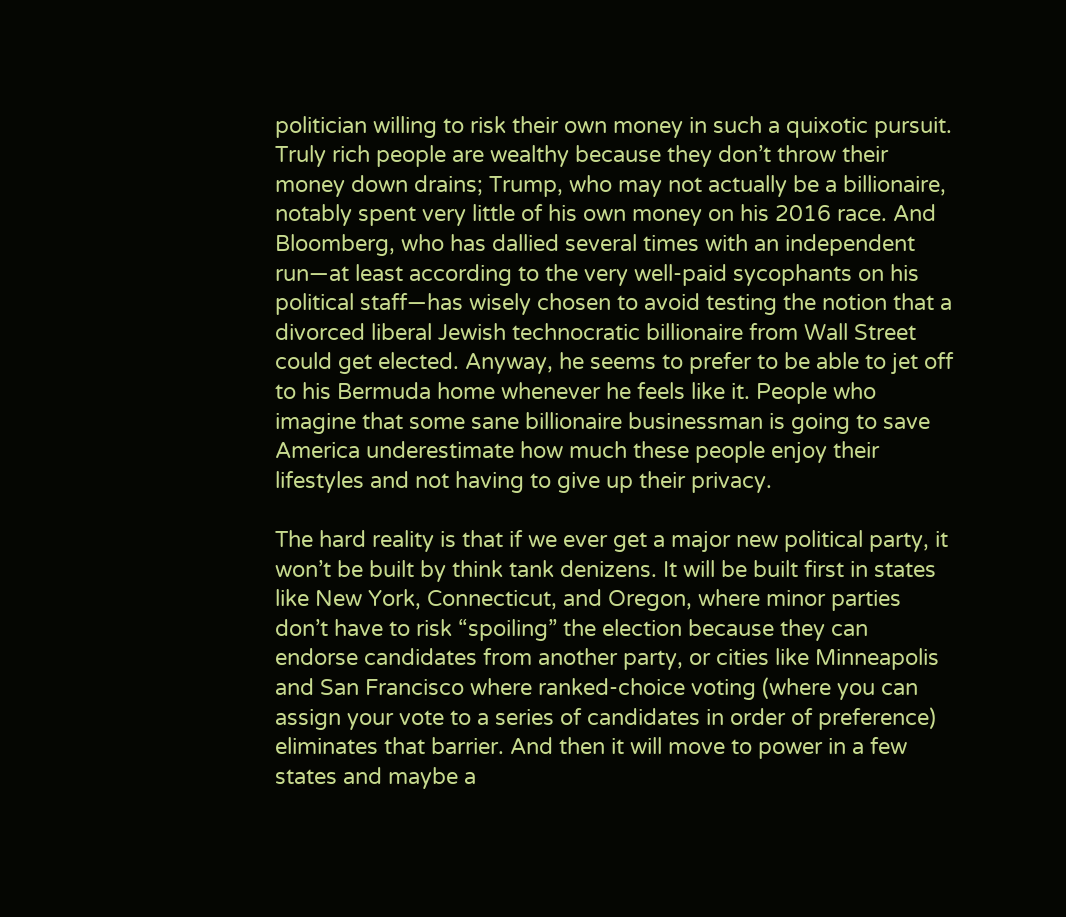politician willing to risk their own money in such a quixotic pursuit. Truly rich people are wealthy because they don’t throw their money down drains; Trump, who may not actually be a billionaire, notably spent very little of his own money on his 2016 race. And Bloomberg, who has dallied several times with an independent run—at least according to the very well-paid sycophants on his political staff—has wisely chosen to avoid testing the notion that a divorced liberal Jewish technocratic billionaire from Wall Street could get elected. Anyway, he seems to prefer to be able to jet off to his Bermuda home whenever he feels like it. People who imagine that some sane billionaire businessman is going to save America underestimate how much these people enjoy their lifestyles and not having to give up their privacy.

The hard reality is that if we ever get a major new political party, it won’t be built by think tank denizens. It will be built first in states like New York, Connecticut, and Oregon, where minor parties don’t have to risk “spoiling” the election because they can endorse candidates from another party, or cities like Minneapolis and San Francisco where ranked-choice voting (where you can assign your vote to a series of candidates in order of preference) eliminates that barrier. And then it will move to power in a few states and maybe a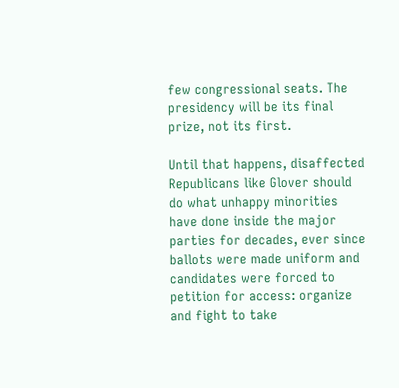few congressional seats. The presidency will be its final prize, not its first.

Until that happens, disaffected Republicans like Glover should do what unhappy minorities have done inside the major parties for decades, ever since ballots were made uniform and candidates were forced to petition for access: organize and fight to take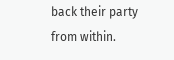back their party from within.